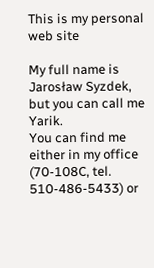This is my personal web site

My full name is Jarosław Syzdek, but you can call me Yarik.
You can find me either in my office (70-108C, tel. 510-486-5433) or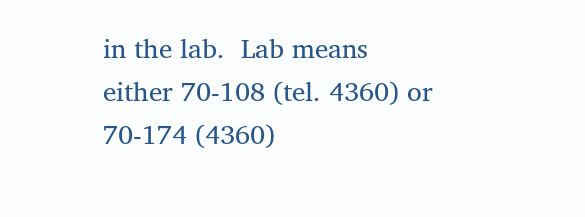in the lab.  Lab means either 70-108 (tel. 4360) or 70-174 (4360)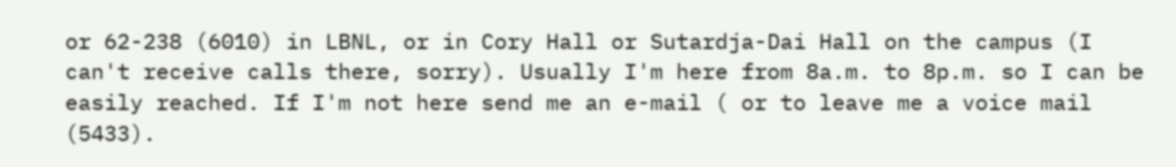or 62-238 (6010) in LBNL, or in Cory Hall or Sutardja-Dai Hall on the campus (I can't receive calls there, sorry). Usually I'm here from 8a.m. to 8p.m. so I can be easily reached. If I'm not here send me an e-mail ( or to leave me a voice mail (5433).